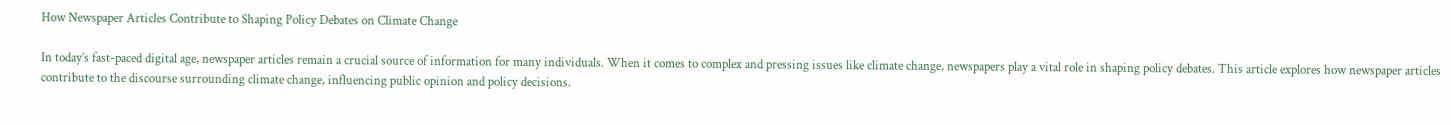How Newspaper Articles Contribute to Shaping Policy Debates on Climate Change

In today’s fast-paced digital age, newspaper articles remain a crucial source of information for many individuals. When it comes to complex and pressing issues like climate change, newspapers play a vital role in shaping policy debates. This article explores how newspaper articles contribute to the discourse surrounding climate change, influencing public opinion and policy decisions.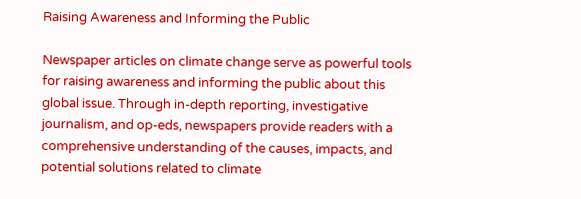Raising Awareness and Informing the Public

Newspaper articles on climate change serve as powerful tools for raising awareness and informing the public about this global issue. Through in-depth reporting, investigative journalism, and op-eds, newspapers provide readers with a comprehensive understanding of the causes, impacts, and potential solutions related to climate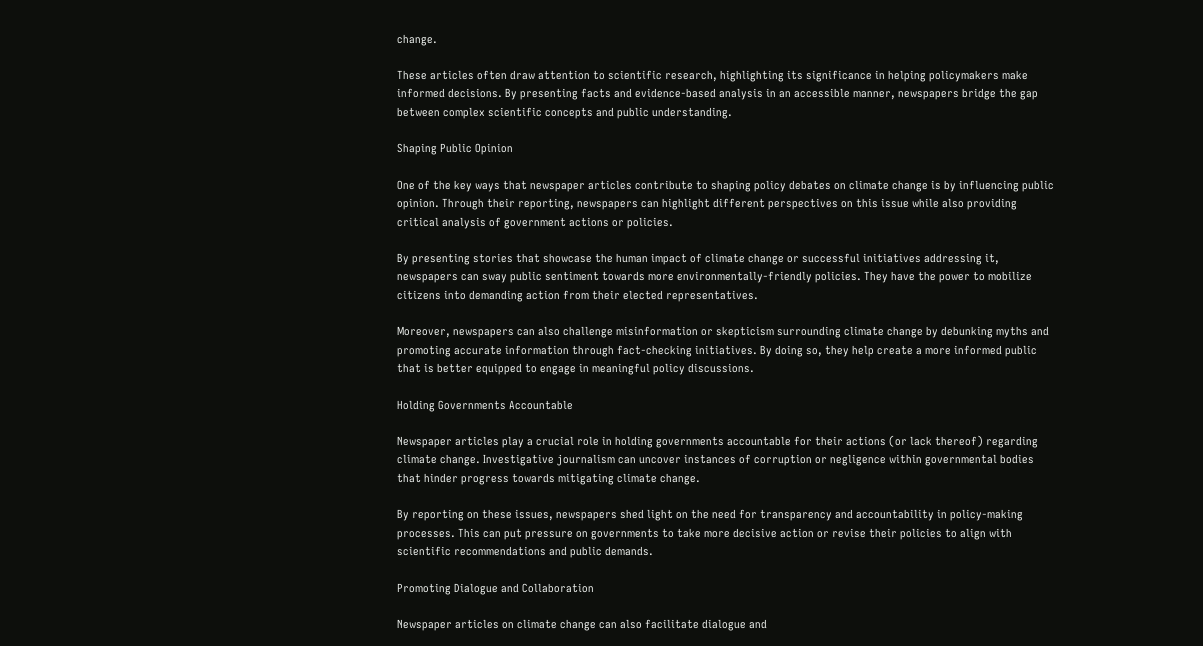change.

These articles often draw attention to scientific research, highlighting its significance in helping policymakers make informed decisions. By presenting facts and evidence-based analysis in an accessible manner, newspapers bridge the gap between complex scientific concepts and public understanding.

Shaping Public Opinion

One of the key ways that newspaper articles contribute to shaping policy debates on climate change is by influencing public opinion. Through their reporting, newspapers can highlight different perspectives on this issue while also providing critical analysis of government actions or policies.

By presenting stories that showcase the human impact of climate change or successful initiatives addressing it, newspapers can sway public sentiment towards more environmentally-friendly policies. They have the power to mobilize citizens into demanding action from their elected representatives.

Moreover, newspapers can also challenge misinformation or skepticism surrounding climate change by debunking myths and promoting accurate information through fact-checking initiatives. By doing so, they help create a more informed public that is better equipped to engage in meaningful policy discussions.

Holding Governments Accountable

Newspaper articles play a crucial role in holding governments accountable for their actions (or lack thereof) regarding climate change. Investigative journalism can uncover instances of corruption or negligence within governmental bodies that hinder progress towards mitigating climate change.

By reporting on these issues, newspapers shed light on the need for transparency and accountability in policy-making processes. This can put pressure on governments to take more decisive action or revise their policies to align with scientific recommendations and public demands.

Promoting Dialogue and Collaboration

Newspaper articles on climate change can also facilitate dialogue and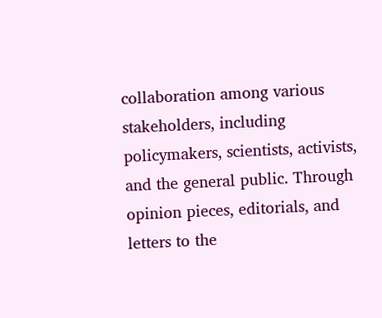collaboration among various stakeholders, including policymakers, scientists, activists, and the general public. Through opinion pieces, editorials, and letters to the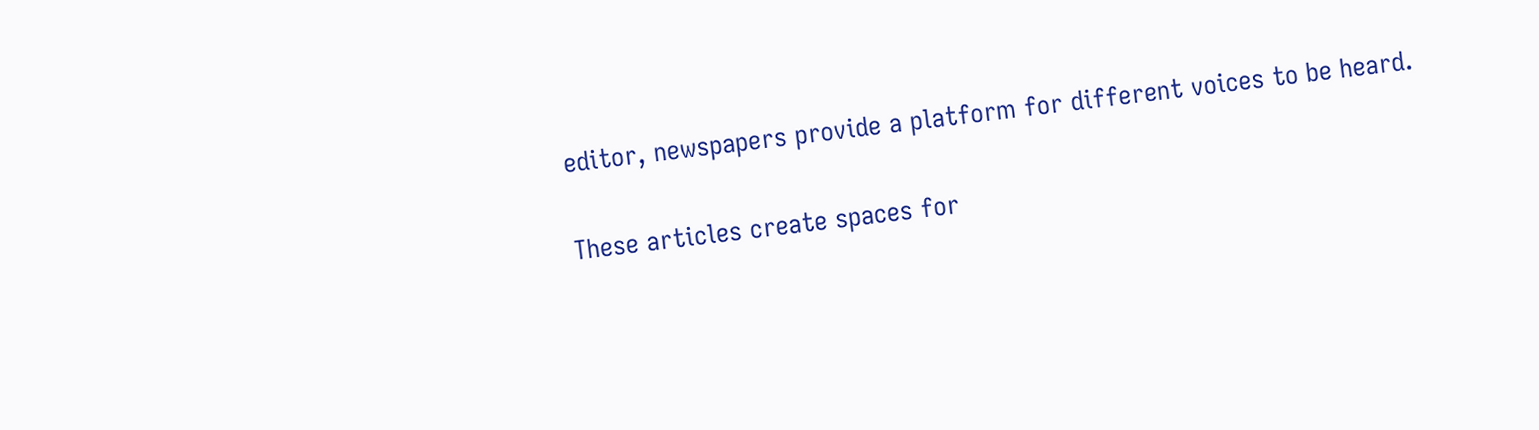editor, newspapers provide a platform for different voices to be heard.

These articles create spaces for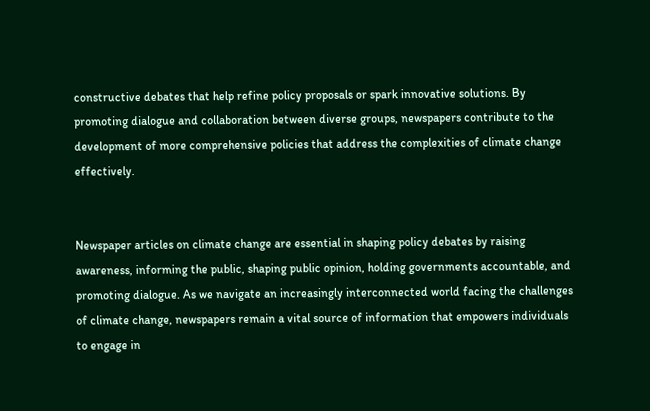constructive debates that help refine policy proposals or spark innovative solutions. By promoting dialogue and collaboration between diverse groups, newspapers contribute to the development of more comprehensive policies that address the complexities of climate change effectively.


Newspaper articles on climate change are essential in shaping policy debates by raising awareness, informing the public, shaping public opinion, holding governments accountable, and promoting dialogue. As we navigate an increasingly interconnected world facing the challenges of climate change, newspapers remain a vital source of information that empowers individuals to engage in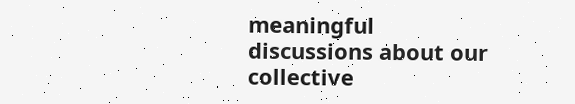meaningful discussions about our collective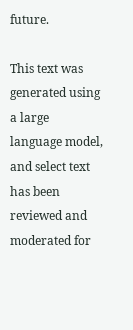future.

This text was generated using a large language model, and select text has been reviewed and moderated for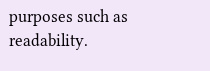purposes such as readability.